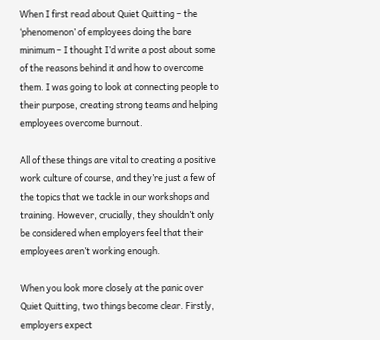When I first read about Quiet Quitting – the ‘phenomenon’ of employees doing the bare minimum – I thought I’d write a post about some of the reasons behind it and how to overcome them. I was going to look at connecting people to their purpose, creating strong teams and helping employees overcome burnout.

All of these things are vital to creating a positive work culture of course, and they’re just a few of the topics that we tackle in our workshops and training. However, crucially, they shouldn’t only be considered when employers feel that their employees aren’t working enough.

When you look more closely at the panic over Quiet Quitting, two things become clear. Firstly, employers expect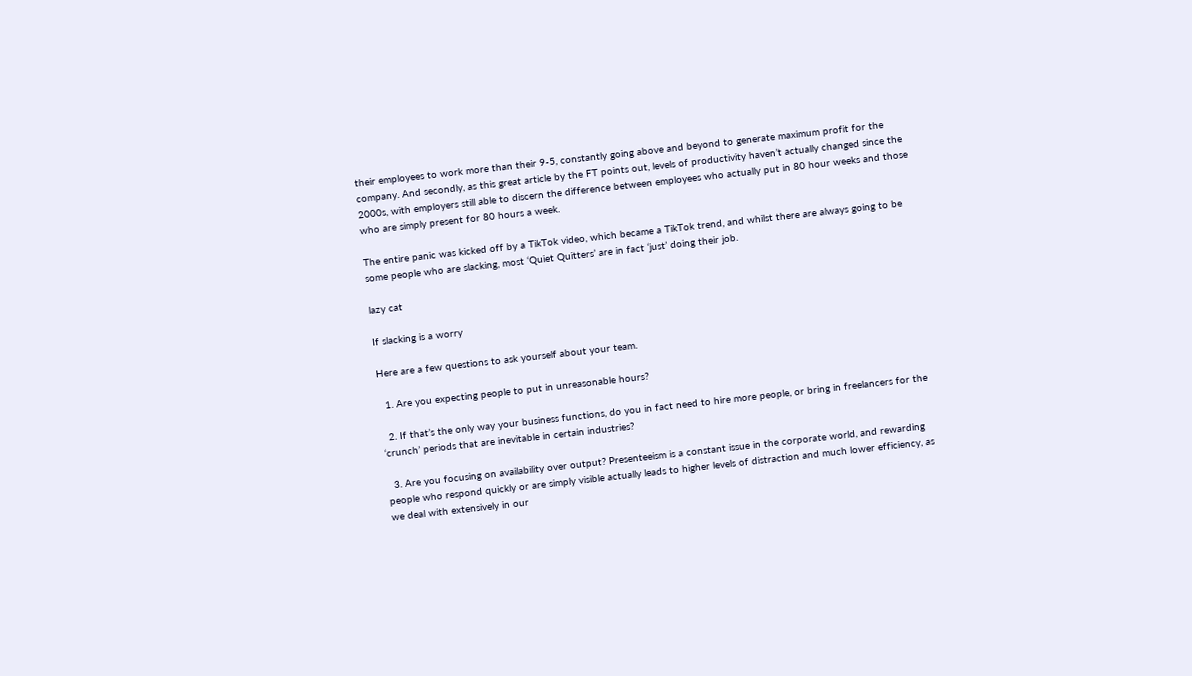their employees to work more than their 9-5, constantly going above and beyond to generate maximum profit for the company. And secondly, as this great article by the FT points out, levels of productivity haven’t actually changed since the 2000s, with employers still able to discern the difference between employees who actually put in 80 hour weeks and those who are simply present for 80 hours a week.

The entire panic was kicked off by a TikTok video, which became a TikTok trend, and whilst there are always going to be some people who are slacking, most ‘Quiet Quitters’ are in fact ‘just’ doing their job.

lazy cat

If slacking is a worry

Here are a few questions to ask yourself about your team.

  1. Are you expecting people to put in unreasonable hours?

  2. If that’s the only way your business functions, do you in fact need to hire more people, or bring in freelancers for the ‘crunch’ periods that are inevitable in certain industries?

  3. Are you focusing on availability over output? Presenteeism is a constant issue in the corporate world, and rewarding people who respond quickly or are simply visible actually leads to higher levels of distraction and much lower efficiency, as we deal with extensively in our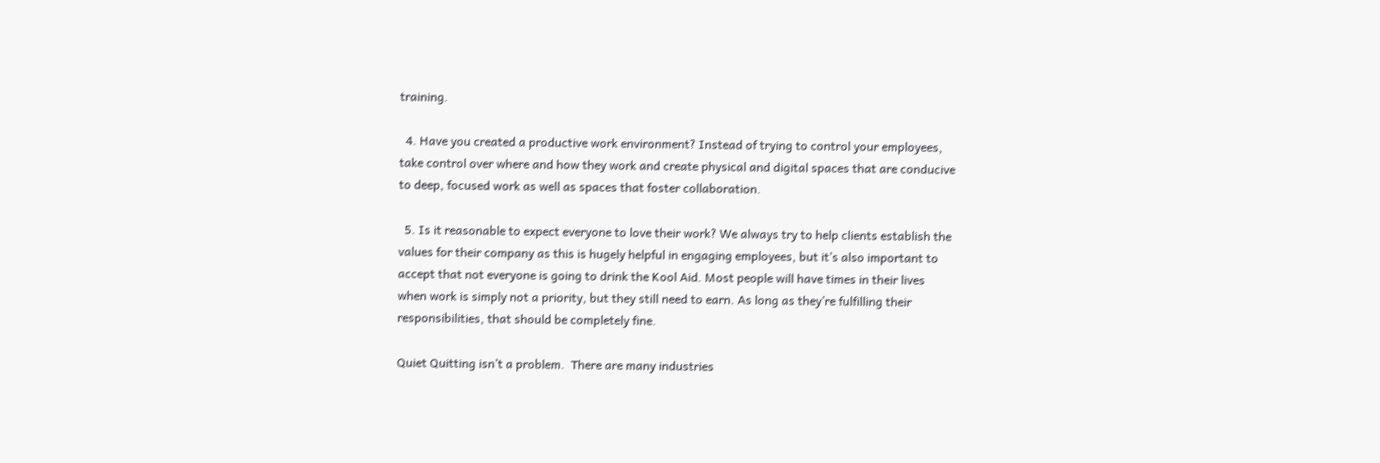training.

  4. Have you created a productive work environment? Instead of trying to control your employees, take control over where and how they work and create physical and digital spaces that are conducive to deep, focused work as well as spaces that foster collaboration.

  5. Is it reasonable to expect everyone to love their work? We always try to help clients establish the values for their company as this is hugely helpful in engaging employees, but it’s also important to accept that not everyone is going to drink the Kool Aid. Most people will have times in their lives when work is simply not a priority, but they still need to earn. As long as they’re fulfilling their responsibilities, that should be completely fine.

Quiet Quitting isn’t a problem.  There are many industries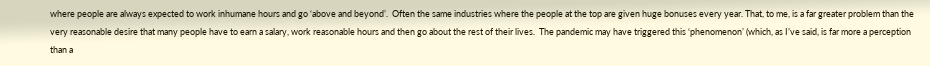where people are always expected to work inhumane hours and go ‘above and beyond’.  Often the same industries where the people at the top are given huge bonuses every year. That, to me, is a far greater problem than the very reasonable desire that many people have to earn a salary, work reasonable hours and then go about the rest of their lives.  The pandemic may have triggered this ‘phenomenon’ (which, as I’ve said, is far more a perception than a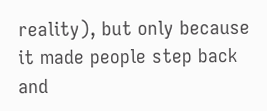reality), but only because it made people step back and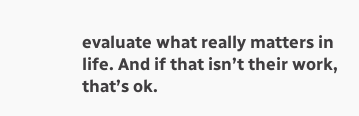evaluate what really matters in life. And if that isn’t their work, that’s ok.